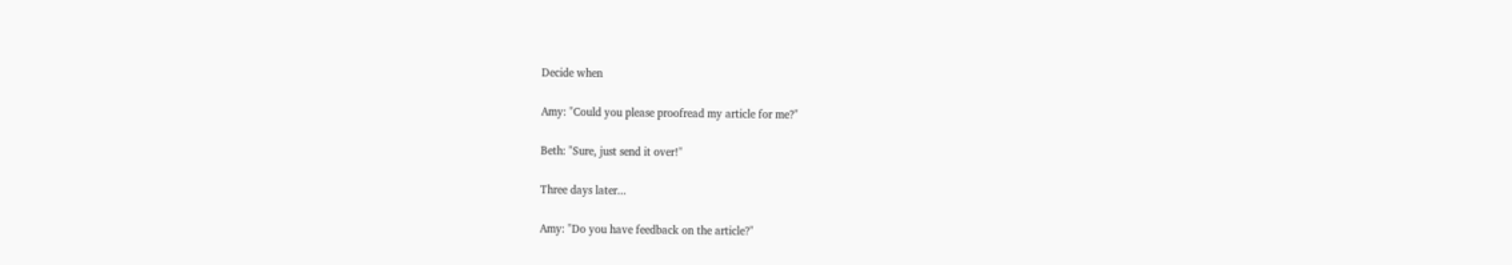Decide when

Amy: "Could you please proofread my article for me?"

Beth: "Sure, just send it over!"

Three days later...

Amy: "Do you have feedback on the article?"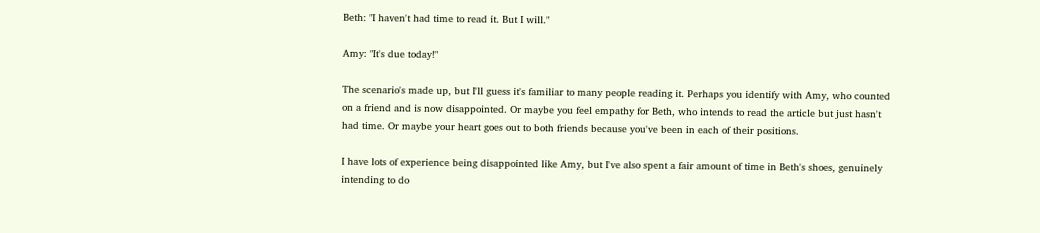Beth: "I haven't had time to read it. But I will."

Amy: "It's due today!"

The scenario's made up, but I'll guess it's familiar to many people reading it. Perhaps you identify with Amy, who counted on a friend and is now disappointed. Or maybe you feel empathy for Beth, who intends to read the article but just hasn't had time. Or maybe your heart goes out to both friends because you've been in each of their positions.

I have lots of experience being disappointed like Amy, but I've also spent a fair amount of time in Beth's shoes, genuinely intending to do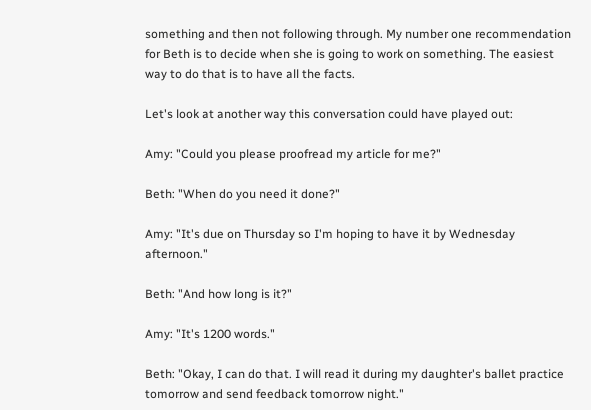something and then not following through. My number one recommendation for Beth is to decide when she is going to work on something. The easiest way to do that is to have all the facts.

Let's look at another way this conversation could have played out:

Amy: "Could you please proofread my article for me?"

Beth: "When do you need it done?"

Amy: "It's due on Thursday so I'm hoping to have it by Wednesday afternoon."

Beth: "And how long is it?"

Amy: "It's 1200 words."

Beth: "Okay, I can do that. I will read it during my daughter's ballet practice tomorrow and send feedback tomorrow night."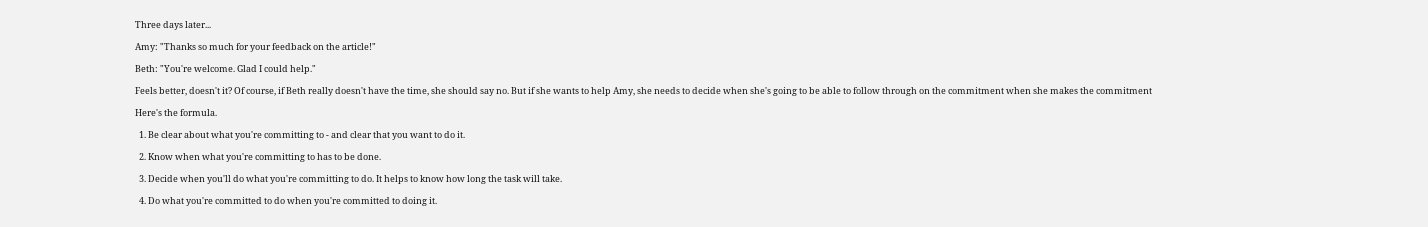Three days later...

Amy: "Thanks so much for your feedback on the article!"

Beth: "You're welcome. Glad I could help."

Feels better, doesn't it? Of course, if Beth really doesn't have the time, she should say no. But if she wants to help Amy, she needs to decide when she's going to be able to follow through on the commitment when she makes the commitment

Here's the formula.

  1. Be clear about what you're committing to - and clear that you want to do it.

  2. Know when what you're committing to has to be done.

  3. Decide when you'll do what you're committing to do. It helps to know how long the task will take.

  4. Do what you're committed to do when you're committed to doing it.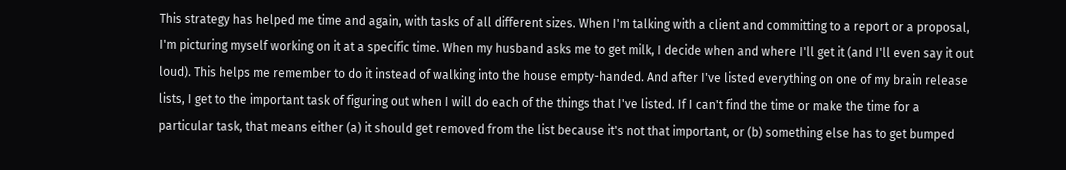This strategy has helped me time and again, with tasks of all different sizes. When I'm talking with a client and committing to a report or a proposal, I'm picturing myself working on it at a specific time. When my husband asks me to get milk, I decide when and where I'll get it (and I'll even say it out loud). This helps me remember to do it instead of walking into the house empty-handed. And after I've listed everything on one of my brain release lists, I get to the important task of figuring out when I will do each of the things that I've listed. If I can't find the time or make the time for a particular task, that means either (a) it should get removed from the list because it's not that important, or (b) something else has to get bumped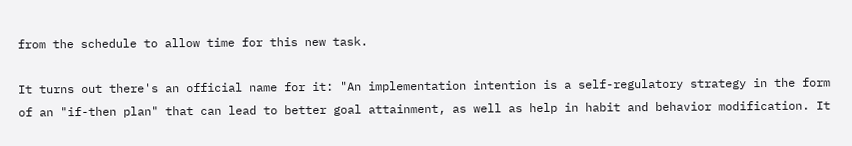from the schedule to allow time for this new task.

It turns out there's an official name for it: "An implementation intention is a self-regulatory strategy in the form of an "if-then plan" that can lead to better goal attainment, as well as help in habit and behavior modification. It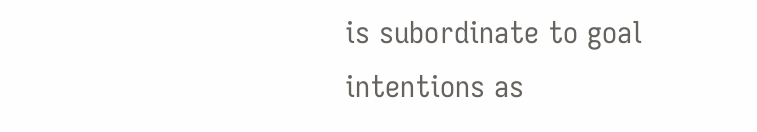is subordinate to goal intentions as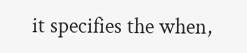it specifies the when,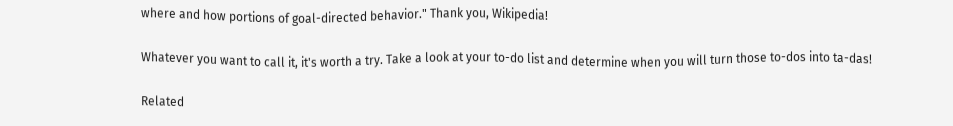where and how portions of goal-directed behavior." Thank you, Wikipedia!

Whatever you want to call it, it's worth a try. Take a look at your to-do list and determine when you will turn those to-dos into ta-das!

Related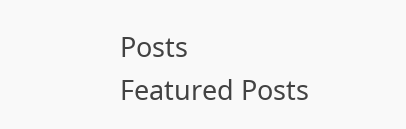Posts
Featured Posts